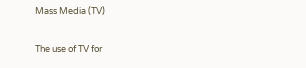Mass Media (TV)

The use of TV for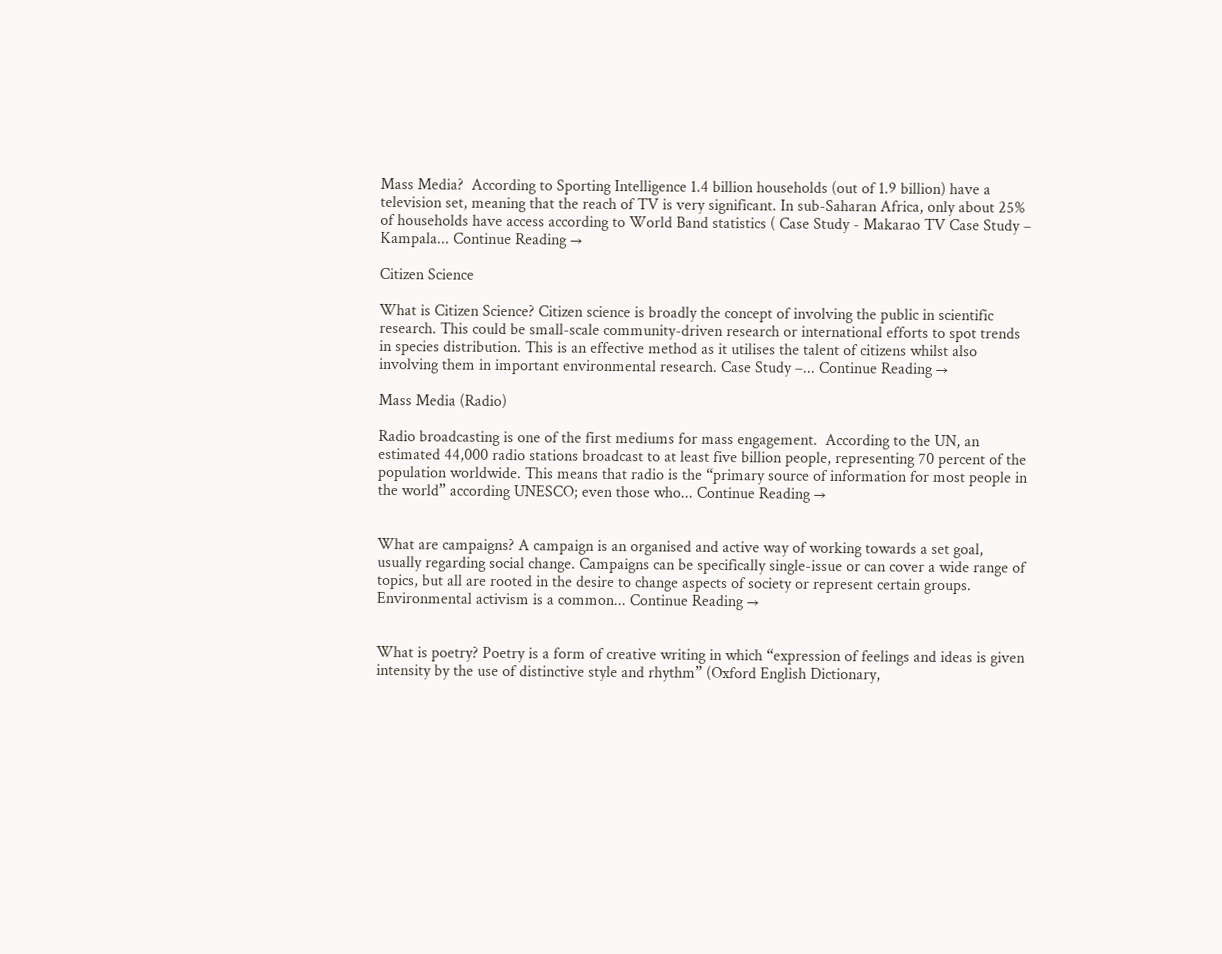Mass Media?  According to Sporting Intelligence 1.4 billion households (out of 1.9 billion) have a television set, meaning that the reach of TV is very significant. In sub-Saharan Africa, only about 25% of households have access according to World Band statistics ( Case Study - Makarao TV Case Study – Kampala... Continue Reading →

Citizen Science

What is Citizen Science? Citizen science is broadly the concept of involving the public in scientific research. This could be small-scale community-driven research or international efforts to spot trends in species distribution. This is an effective method as it utilises the talent of citizens whilst also involving them in important environmental research. Case Study –... Continue Reading →

Mass Media (Radio)

Radio broadcasting is one of the first mediums for mass engagement.  According to the UN, an estimated 44,000 radio stations broadcast to at least five billion people, representing 70 percent of the population worldwide. This means that radio is the “primary source of information for most people in the world” according UNESCO; even those who... Continue Reading →


What are campaigns? A campaign is an organised and active way of working towards a set goal, usually regarding social change. Campaigns can be specifically single-issue or can cover a wide range of topics, but all are rooted in the desire to change aspects of society or represent certain groups. Environmental activism is a common... Continue Reading →


What is poetry? Poetry is a form of creative writing in which “expression of feelings and ideas is given intensity by the use of distinctive style and rhythm” (Oxford English Dictionary,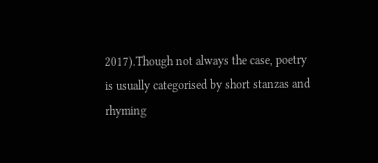2017).Though not always the case, poetry is usually categorised by short stanzas and rhyming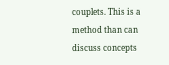couplets. This is a method than can discuss concepts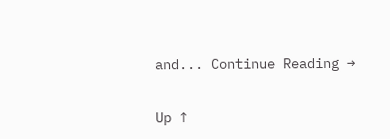and... Continue Reading →

Up ↑